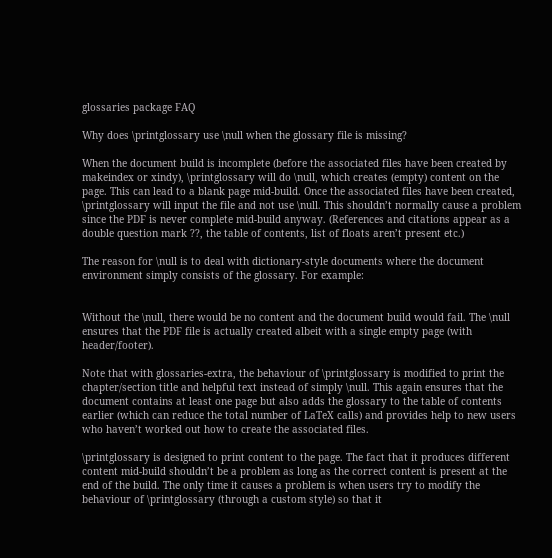glossaries package FAQ

Why does \printglossary use \null when the glossary file is missing?

When the document build is incomplete (before the associated files have been created by makeindex or xindy), \printglossary will do \null, which creates (empty) content on the page. This can lead to a blank page mid-build. Once the associated files have been created, \printglossary will input the file and not use \null. This shouldn’t normally cause a problem since the PDF is never complete mid-build anyway. (References and citations appear as a double question mark ??, the table of contents, list of floats aren’t present etc.)

The reason for \null is to deal with dictionary-style documents where the document environment simply consists of the glossary. For example:


Without the \null, there would be no content and the document build would fail. The \null ensures that the PDF file is actually created albeit with a single empty page (with header/footer).

Note that with glossaries-extra, the behaviour of \printglossary is modified to print the chapter/section title and helpful text instead of simply \null. This again ensures that the document contains at least one page but also adds the glossary to the table of contents earlier (which can reduce the total number of LaTeX calls) and provides help to new users who haven’t worked out how to create the associated files.

\printglossary is designed to print content to the page. The fact that it produces different content mid-build shouldn’t be a problem as long as the correct content is present at the end of the build. The only time it causes a problem is when users try to modify the behaviour of \printglossary (through a custom style) so that it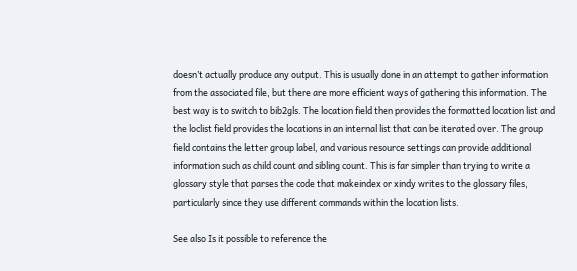doesn’t actually produce any output. This is usually done in an attempt to gather information from the associated file, but there are more efficient ways of gathering this information. The best way is to switch to bib2gls. The location field then provides the formatted location list and the loclist field provides the locations in an internal list that can be iterated over. The group field contains the letter group label, and various resource settings can provide additional information such as child count and sibling count. This is far simpler than trying to write a glossary style that parses the code that makeindex or xindy writes to the glossary files, particularly since they use different commands within the location lists.

See also Is it possible to reference the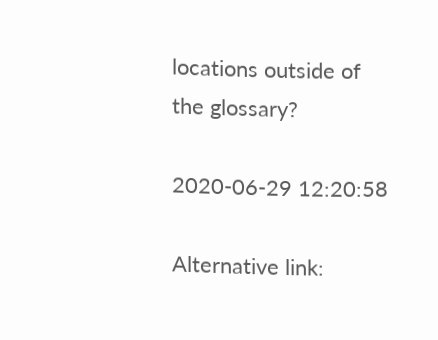locations outside of the glossary?

2020-06-29 12:20:58

Alternative link: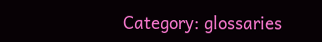Category: glossaries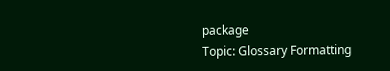package
Topic: Glossary Formatting